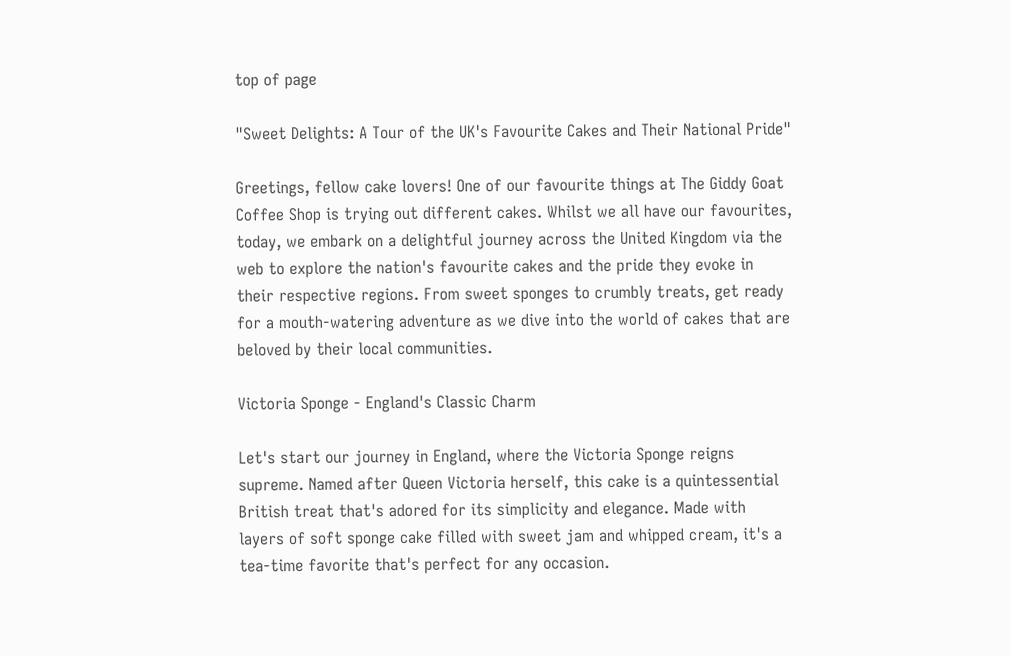top of page

"Sweet Delights: A Tour of the UK's Favourite Cakes and Their National Pride"

Greetings, fellow cake lovers! One of our favourite things at The Giddy Goat Coffee Shop is trying out different cakes. Whilst we all have our favourites, today, we embark on a delightful journey across the United Kingdom via the web to explore the nation's favourite cakes and the pride they evoke in their respective regions. From sweet sponges to crumbly treats, get ready for a mouth-watering adventure as we dive into the world of cakes that are beloved by their local communities.

Victoria Sponge - England's Classic Charm

Let's start our journey in England, where the Victoria Sponge reigns supreme. Named after Queen Victoria herself, this cake is a quintessential British treat that's adored for its simplicity and elegance. Made with layers of soft sponge cake filled with sweet jam and whipped cream, it's a tea-time favorite that's perfect for any occasion.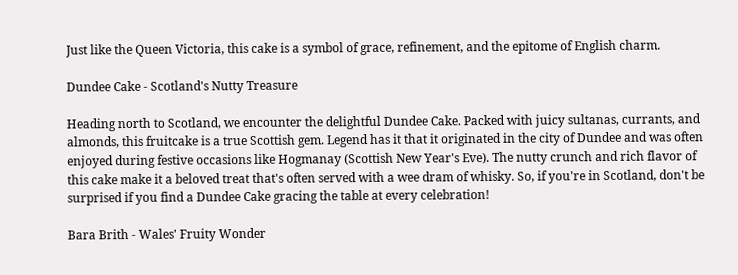Just like the Queen Victoria, this cake is a symbol of grace, refinement, and the epitome of English charm.

Dundee Cake - Scotland's Nutty Treasure

Heading north to Scotland, we encounter the delightful Dundee Cake. Packed with juicy sultanas, currants, and almonds, this fruitcake is a true Scottish gem. Legend has it that it originated in the city of Dundee and was often enjoyed during festive occasions like Hogmanay (Scottish New Year's Eve). The nutty crunch and rich flavor of this cake make it a beloved treat that's often served with a wee dram of whisky. So, if you're in Scotland, don't be surprised if you find a Dundee Cake gracing the table at every celebration!

Bara Brith - Wales' Fruity Wonder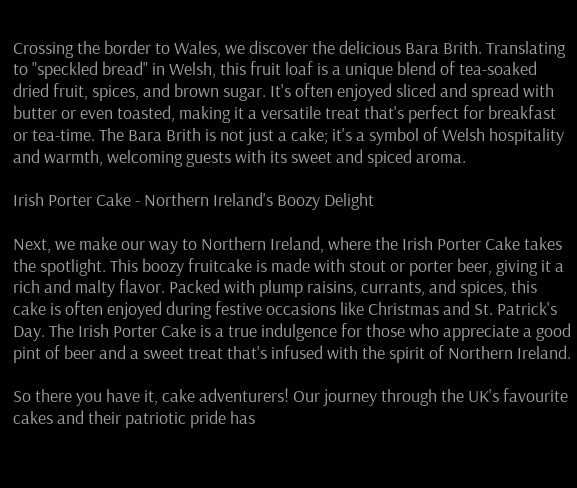Crossing the border to Wales, we discover the delicious Bara Brith. Translating to "speckled bread" in Welsh, this fruit loaf is a unique blend of tea-soaked dried fruit, spices, and brown sugar. It's often enjoyed sliced and spread with butter or even toasted, making it a versatile treat that's perfect for breakfast or tea-time. The Bara Brith is not just a cake; it's a symbol of Welsh hospitality and warmth, welcoming guests with its sweet and spiced aroma.

Irish Porter Cake - Northern Ireland's Boozy Delight

Next, we make our way to Northern Ireland, where the Irish Porter Cake takes the spotlight. This boozy fruitcake is made with stout or porter beer, giving it a rich and malty flavor. Packed with plump raisins, currants, and spices, this cake is often enjoyed during festive occasions like Christmas and St. Patrick's Day. The Irish Porter Cake is a true indulgence for those who appreciate a good pint of beer and a sweet treat that's infused with the spirit of Northern Ireland.

So there you have it, cake adventurers! Our journey through the UK's favourite cakes and their patriotic pride has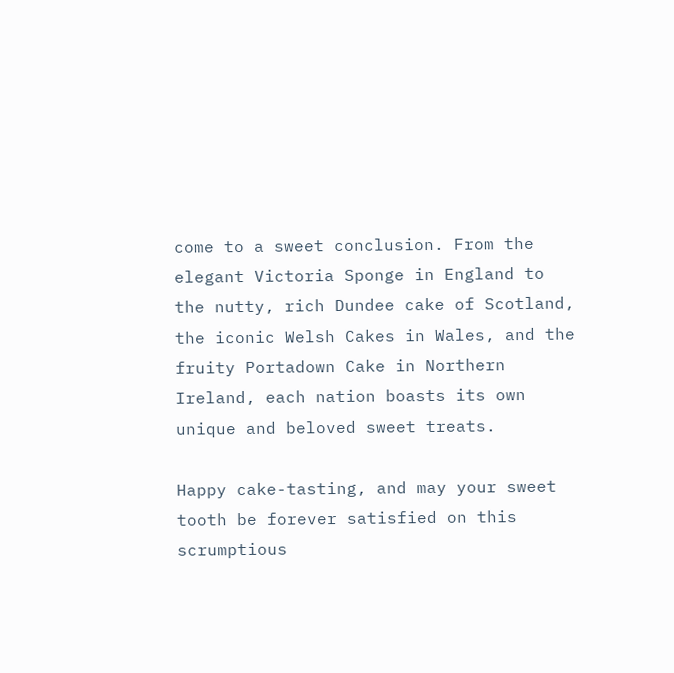come to a sweet conclusion. From the elegant Victoria Sponge in England to the nutty, rich Dundee cake of Scotland, the iconic Welsh Cakes in Wales, and the fruity Portadown Cake in Northern Ireland, each nation boasts its own unique and beloved sweet treats.

Happy cake-tasting, and may your sweet tooth be forever satisfied on this scrumptious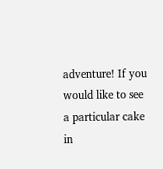adventure! If you would like to see a particular cake in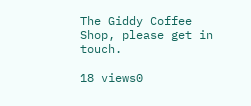The Giddy Coffee Shop, please get in touch.

18 views0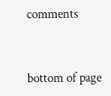comments


bottom of page